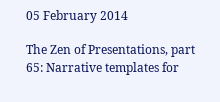05 February 2014

The Zen of Presentations, part 65: Narrative templates for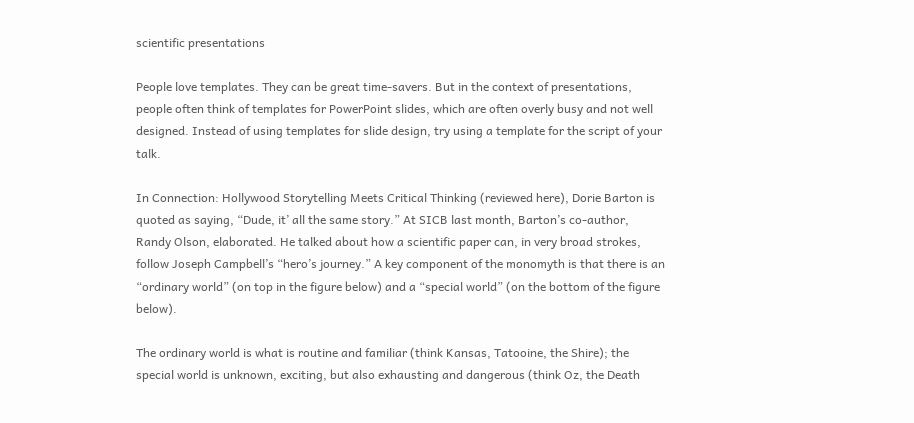scientific presentations

People love templates. They can be great time-savers. But in the context of presentations, people often think of templates for PowerPoint slides, which are often overly busy and not well designed. Instead of using templates for slide design, try using a template for the script of your talk.

In Connection: Hollywood Storytelling Meets Critical Thinking (reviewed here), Dorie Barton is quoted as saying, “Dude, it’ all the same story.” At SICB last month, Barton’s co-author, Randy Olson, elaborated. He talked about how a scientific paper can, in very broad strokes, follow Joseph Campbell’s “hero’s journey.” A key component of the monomyth is that there is an “ordinary world” (on top in the figure below) and a “special world” (on the bottom of the figure below).

The ordinary world is what is routine and familiar (think Kansas, Tatooine, the Shire); the special world is unknown, exciting, but also exhausting and dangerous (think Oz, the Death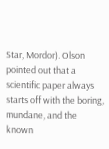Star, Mordor). Olson pointed out that a scientific paper always starts off with the boring, mundane, and the known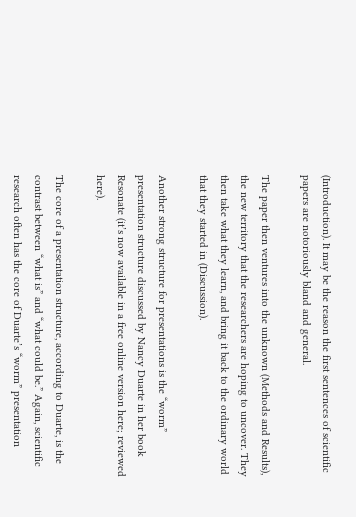(Introduction). It may be the reason the first sentences of scientific papers are notoriously bland and general.

The paper then ventures into the unknown (Methods and Results), the new territory that the researchers are hoping to uncover. They then take what they learn, and bring it back to the ordinary world that they started in (Discussion).

Another strong structure for presentations is the “worm” presentation structure discussed by Nancy Duarte in her book Resonate (it’s now available in a free online version here; reviewed here).

The core of a presentation structure, according to Duarte, is the contrast between “what is” and “what could be.” Again, scientific research often has the core of Duarte’s “worm” presentation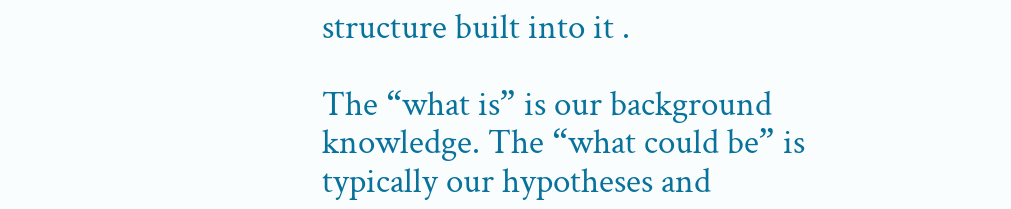structure built into it .

The “what is” is our background knowledge. The “what could be” is typically our hypotheses and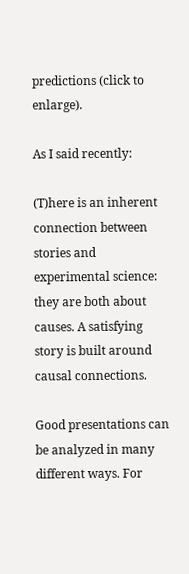predictions (click to enlarge).

As I said recently:

(T)here is an inherent connection between stories and experimental science: they are both about causes. A satisfying story is built around causal connections.

Good presentations can be analyzed in many different ways. For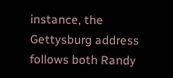instance, the Gettysburg address follows both Randy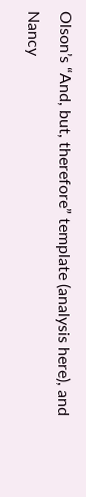Olson’s “And, but, therefore” template (analysis here), and Nancy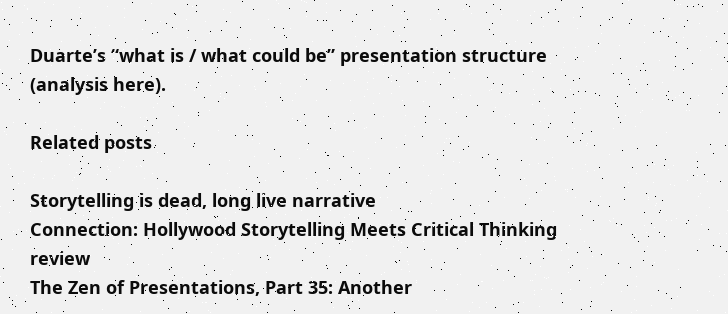Duarte’s “what is / what could be” presentation structure (analysis here).

Related posts

Storytelling is dead, long live narrative
Connection: Hollywood Storytelling Meets Critical Thinking review
The Zen of Presentations, Part 35: Another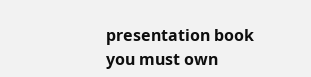presentation book you must own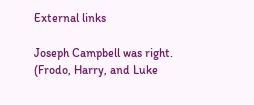External links

Joseph Campbell was right. (Frodo, Harry, and Luke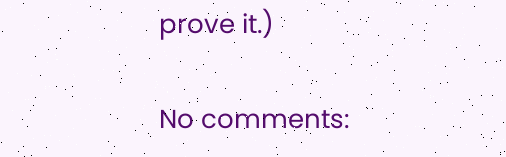prove it.)

No comments: